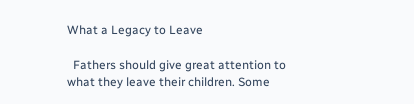What a Legacy to Leave

  Fathers should give great attention to what they leave their children. Some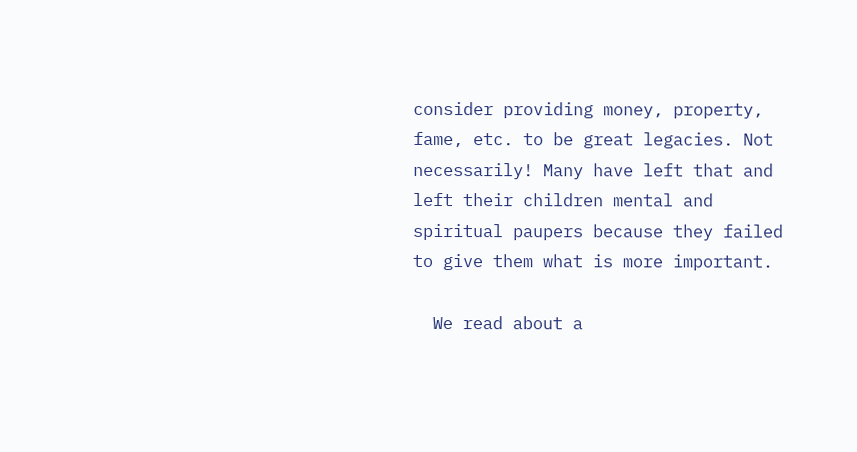consider providing money, property, fame, etc. to be great legacies. Not necessarily! Many have left that and left their children mental and spiritual paupers because they failed to give them what is more important.

  We read about a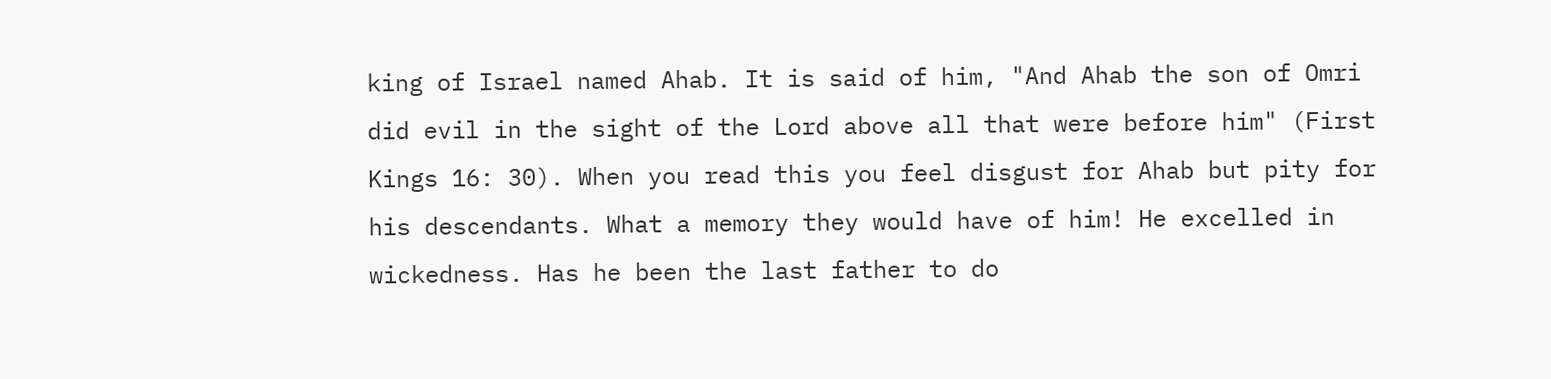king of Israel named Ahab. It is said of him, "And Ahab the son of Omri did evil in the sight of the Lord above all that were before him" (First Kings 16: 30). When you read this you feel disgust for Ahab but pity for his descendants. What a memory they would have of him! He excelled in wickedness. Has he been the last father to do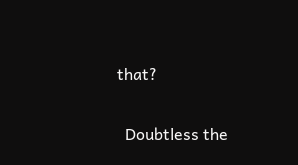that?

  Doubtless the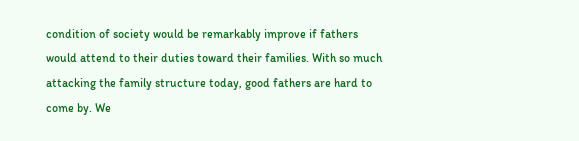condition of society would be remarkably improve if fathers would attend to their duties toward their families. With so much attacking the family structure today, good fathers are hard to come by. We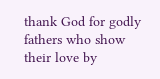thank God for godly fathers who show their love by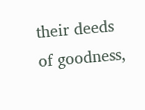their deeds of goodness,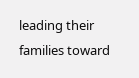leading their families toward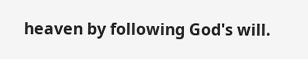heaven by following God's will.